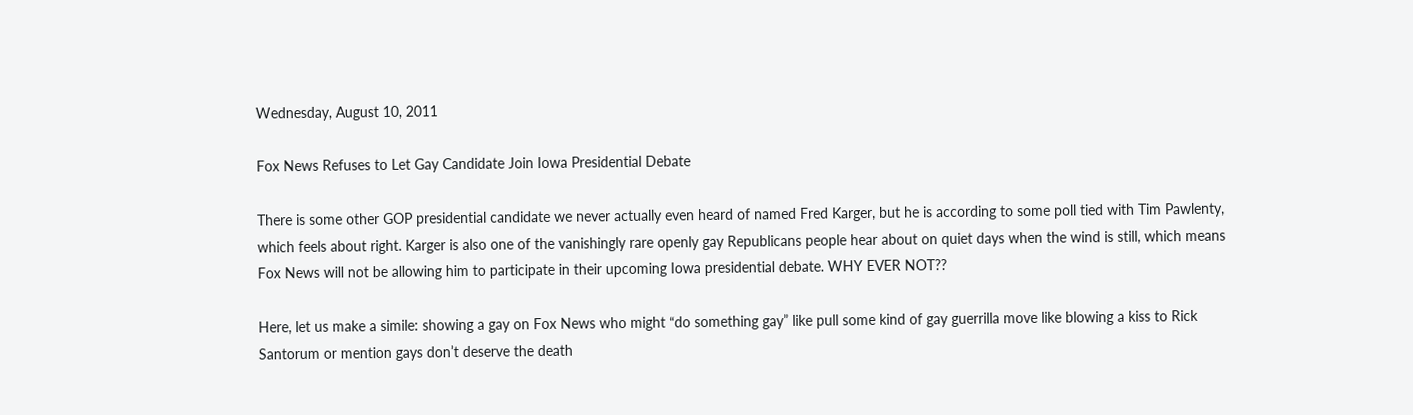Wednesday, August 10, 2011

Fox News Refuses to Let Gay Candidate Join Iowa Presidential Debate

There is some other GOP presidential candidate we never actually even heard of named Fred Karger, but he is according to some poll tied with Tim Pawlenty, which feels about right. Karger is also one of the vanishingly rare openly gay Republicans people hear about on quiet days when the wind is still, which means Fox News will not be allowing him to participate in their upcoming Iowa presidential debate. WHY EVER NOT??

Here, let us make a simile: showing a gay on Fox News who might “do something gay” like pull some kind of gay guerrilla move like blowing a kiss to Rick Santorum or mention gays don’t deserve the death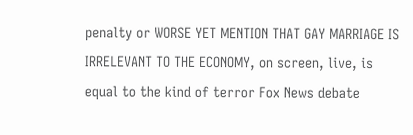penalty or WORSE YET MENTION THAT GAY MARRIAGE IS IRRELEVANT TO THE ECONOMY, on screen, live, is equal to the kind of terror Fox News debate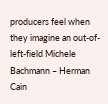producers feel when they imagine an out-of-left-field Michele Bachmann – Herman Cain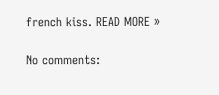french kiss. READ MORE »

No comments: